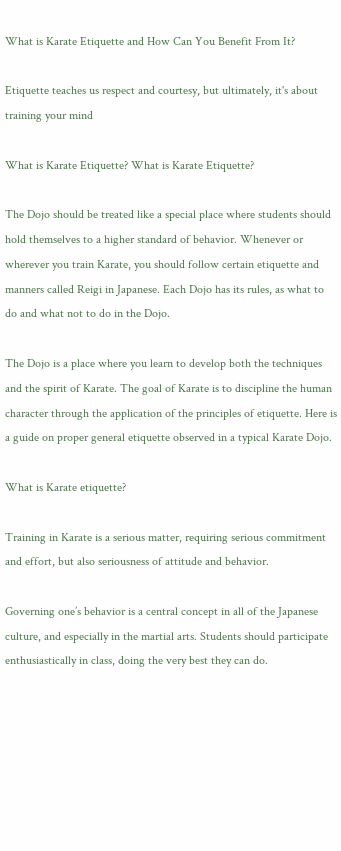What is Karate Etiquette and How Can You Benefit From It?

Etiquette teaches us respect and courtesy, but ultimately, it's about training your mind

What is Karate Etiquette? What is Karate Etiquette?

The Dojo should be treated like a special place where students should hold themselves to a higher standard of behavior. Whenever or wherever you train Karate, you should follow certain etiquette and manners called Reigi in Japanese. Each Dojo has its rules, as what to do and what not to do in the Dojo.

The Dojo is a place where you learn to develop both the techniques and the spirit of Karate. The goal of Karate is to discipline the human character through the application of the principles of etiquette. Here is a guide on proper general etiquette observed in a typical Karate Dojo.

What is Karate etiquette?

Training in Karate is a serious matter, requiring serious commitment and effort, but also seriousness of attitude and behavior.

Governing one’s behavior is a central concept in all of the Japanese culture, and especially in the martial arts. Students should participate enthusiastically in class, doing the very best they can do.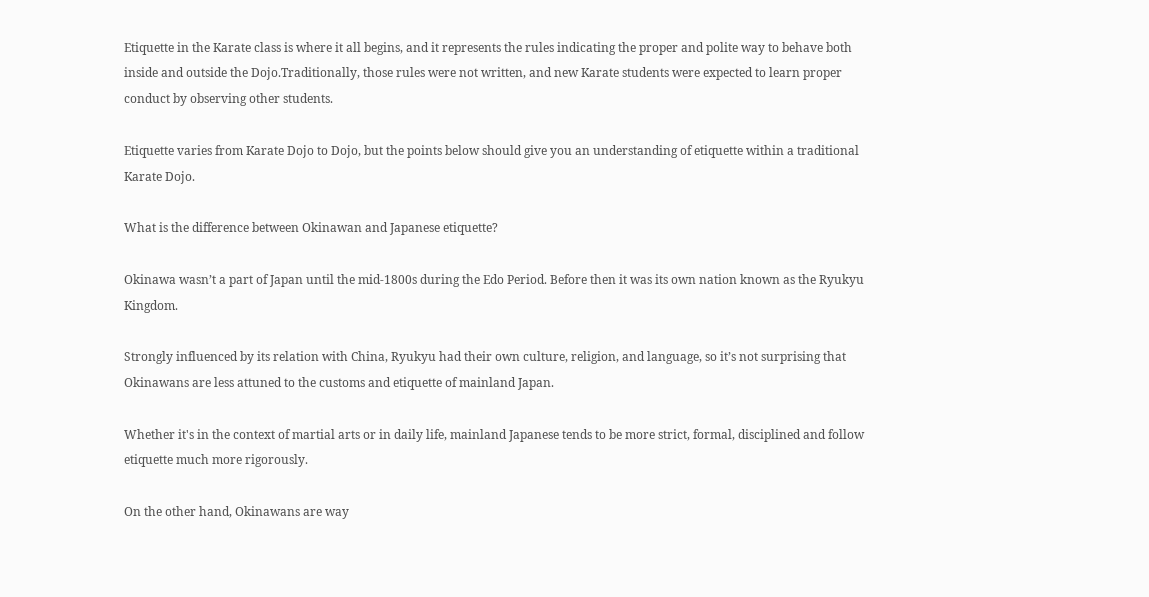Etiquette in the Karate class is where it all begins, and it represents the rules indicating the proper and polite way to behave both inside and outside the Dojo.Traditionally, those rules were not written, and new Karate students were expected to learn proper conduct by observing other students.

Etiquette varies from Karate Dojo to Dojo, but the points below should give you an understanding of etiquette within a traditional Karate Dojo.

What is the difference between Okinawan and Japanese etiquette?

Okinawa wasn’t a part of Japan until the mid-1800s during the Edo Period. Before then it was its own nation known as the Ryukyu Kingdom.

Strongly influenced by its relation with China, Ryukyu had their own culture, religion, and language, so it’s not surprising that Okinawans are less attuned to the customs and etiquette of mainland Japan.

Whether it's in the context of martial arts or in daily life, mainland Japanese tends to be more strict, formal, disciplined and follow etiquette much more rigorously.

On the other hand, Okinawans are way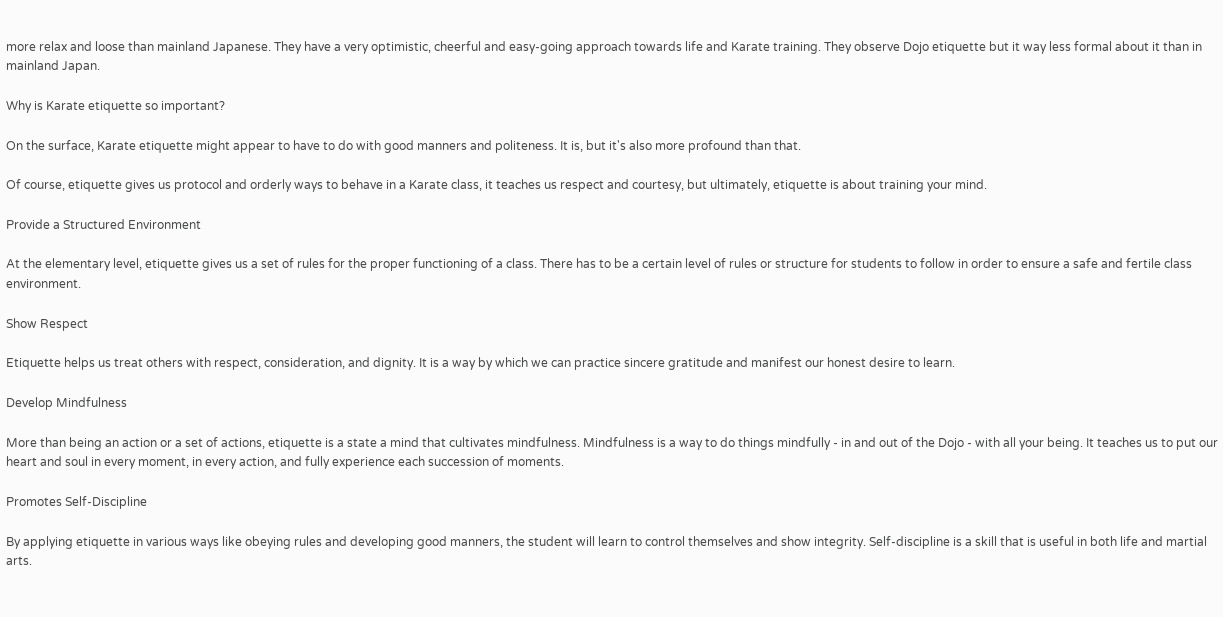more relax and loose than mainland Japanese. They have a very optimistic, cheerful and easy-going approach towards life and Karate training. They observe Dojo etiquette but it way less formal about it than in mainland Japan.

Why is Karate etiquette so important?

On the surface, Karate etiquette might appear to have to do with good manners and politeness. It is, but it's also more profound than that.

Of course, etiquette gives us protocol and orderly ways to behave in a Karate class, it teaches us respect and courtesy, but ultimately, etiquette is about training your mind.

Provide a Structured Environment

At the elementary level, etiquette gives us a set of rules for the proper functioning of a class. There has to be a certain level of rules or structure for students to follow in order to ensure a safe and fertile class environment.

Show Respect

Etiquette helps us treat others with respect, consideration, and dignity. It is a way by which we can practice sincere gratitude and manifest our honest desire to learn.

Develop Mindfulness

More than being an action or a set of actions, etiquette is a state a mind that cultivates mindfulness. Mindfulness is a way to do things mindfully - in and out of the Dojo - with all your being. It teaches us to put our heart and soul in every moment, in every action, and fully experience each succession of moments.

Promotes Self-Discipline

By applying etiquette in various ways like obeying rules and developing good manners, the student will learn to control themselves and show integrity. Self-discipline is a skill that is useful in both life and martial arts.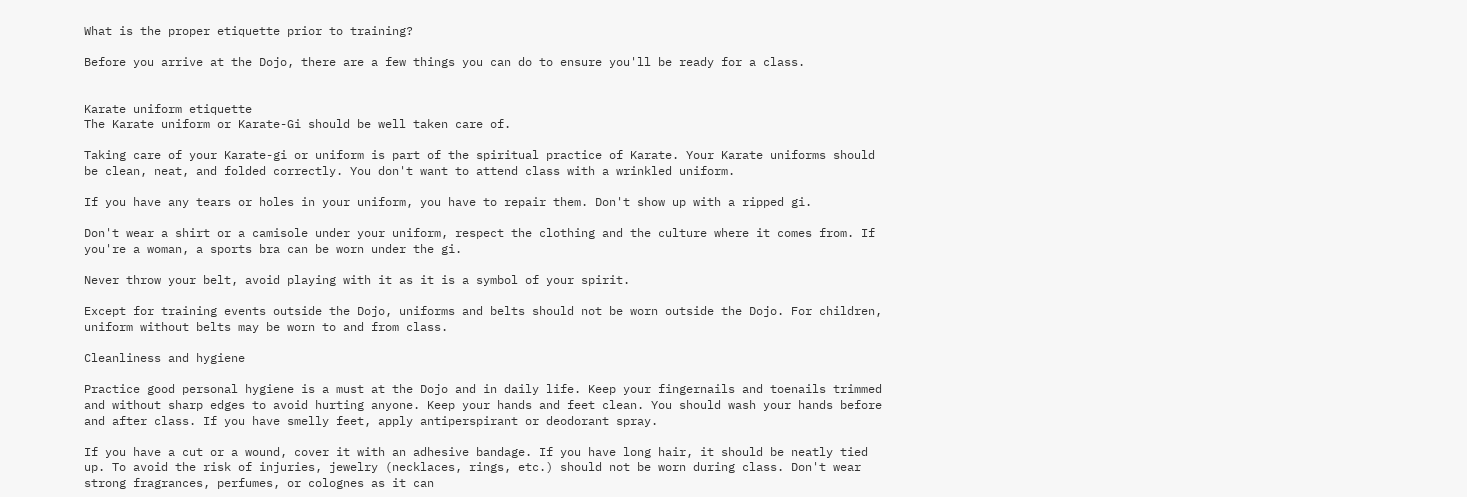What is the proper etiquette prior to training?

Before you arrive at the Dojo, there are a few things you can do to ensure you'll be ready for a class.


Karate uniform etiquette
The Karate uniform or Karate-Gi should be well taken care of.

Taking care of your Karate-gi or uniform is part of the spiritual practice of Karate. Your Karate uniforms should be clean, neat, and folded correctly. You don't want to attend class with a wrinkled uniform.

If you have any tears or holes in your uniform, you have to repair them. Don't show up with a ripped gi.

Don't wear a shirt or a camisole under your uniform, respect the clothing and the culture where it comes from. If you're a woman, a sports bra can be worn under the gi.

Never throw your belt, avoid playing with it as it is a symbol of your spirit.

Except for training events outside the Dojo, uniforms and belts should not be worn outside the Dojo. For children, uniform without belts may be worn to and from class.

Cleanliness and hygiene

Practice good personal hygiene is a must at the Dojo and in daily life. Keep your fingernails and toenails trimmed and without sharp edges to avoid hurting anyone. Keep your hands and feet clean. You should wash your hands before and after class. If you have smelly feet, apply antiperspirant or deodorant spray.

If you have a cut or a wound, cover it with an adhesive bandage. If you have long hair, it should be neatly tied up. To avoid the risk of injuries, jewelry (necklaces, rings, etc.) should not be worn during class. Don't wear strong fragrances, perfumes, or colognes as it can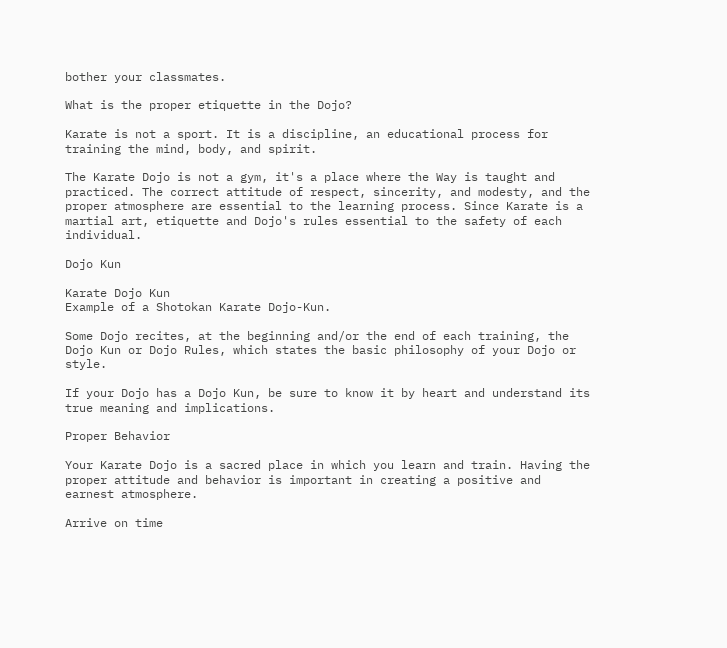bother your classmates.

What is the proper etiquette in the Dojo?

Karate is not a sport. It is a discipline, an educational process for training the mind, body, and spirit.

The Karate Dojo is not a gym, it's a place where the Way is taught and practiced. The correct attitude of respect, sincerity, and modesty, and the proper atmosphere are essential to the learning process. Since Karate is a martial art, etiquette and Dojo's rules essential to the safety of each individual.

Dojo Kun

Karate Dojo Kun
Example of a Shotokan Karate Dojo-Kun.

Some Dojo recites, at the beginning and/or the end of each training, the Dojo Kun or Dojo Rules, which states the basic philosophy of your Dojo or style.

If your Dojo has a Dojo Kun, be sure to know it by heart and understand its true meaning and implications.

Proper Behavior

Your Karate Dojo is a sacred place in which you learn and train. Having the proper attitude and behavior is important in creating a positive and earnest atmosphere.

Arrive on time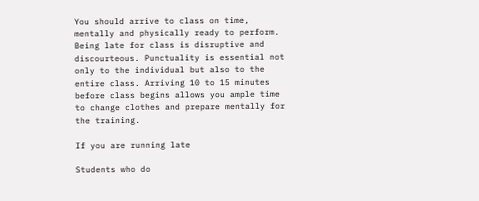You should arrive to class on time, mentally and physically ready to perform. Being late for class is disruptive and discourteous. Punctuality is essential not only to the individual but also to the entire class. Arriving 10 to 15 minutes before class begins allows you ample time to change clothes and prepare mentally for the training.

If you are running late

Students who do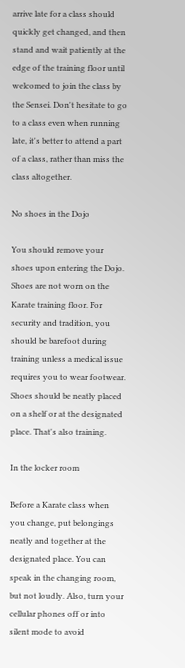arrive late for a class should quickly get changed, and then stand and wait patiently at the edge of the training floor until welcomed to join the class by the Sensei. Don't hesitate to go to a class even when running late, it's better to attend a part of a class, rather than miss the class altogether.

No shoes in the Dojo

You should remove your shoes upon entering the Dojo. Shoes are not worn on the Karate training floor. For security and tradition, you should be barefoot during training unless a medical issue requires you to wear footwear. Shoes should be neatly placed on a shelf or at the designated place. That's also training.

In the locker room

Before a Karate class when you change, put belongings neatly and together at the designated place. You can speak in the changing room, but not loudly. Also, turn your cellular phones off or into silent mode to avoid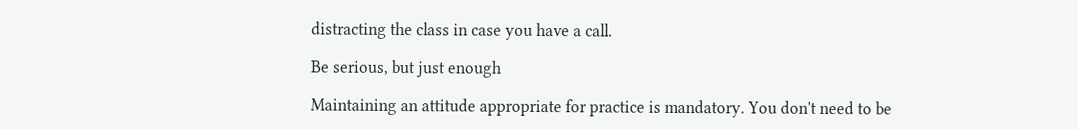distracting the class in case you have a call.

Be serious, but just enough

Maintaining an attitude appropriate for practice is mandatory. You don't need to be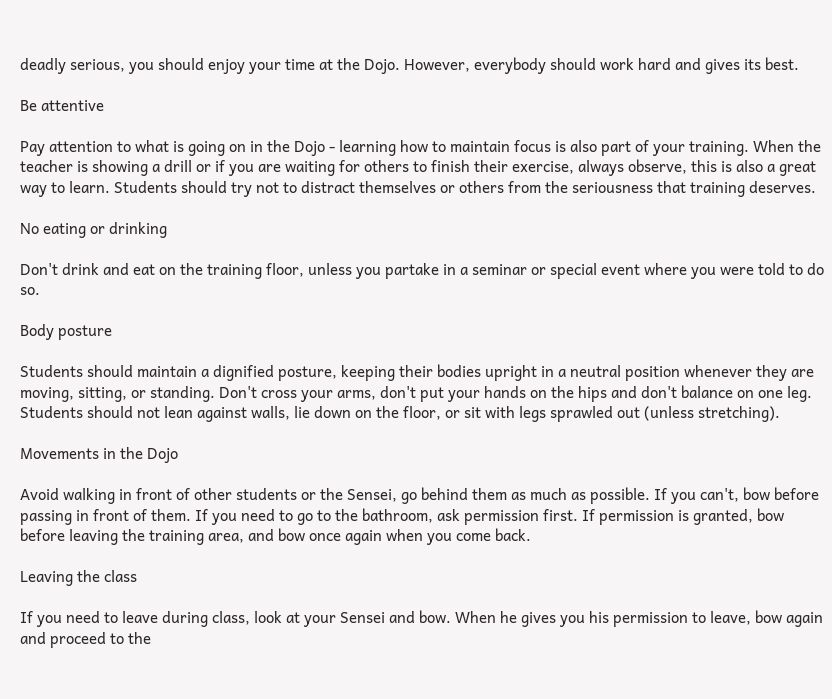deadly serious, you should enjoy your time at the Dojo. However, everybody should work hard and gives its best.

Be attentive

Pay attention to what is going on in the Dojo - learning how to maintain focus is also part of your training. When the teacher is showing a drill or if you are waiting for others to finish their exercise, always observe, this is also a great way to learn. Students should try not to distract themselves or others from the seriousness that training deserves.

No eating or drinking

Don't drink and eat on the training floor, unless you partake in a seminar or special event where you were told to do so.

Body posture

Students should maintain a dignified posture, keeping their bodies upright in a neutral position whenever they are moving, sitting, or standing. Don't cross your arms, don't put your hands on the hips and don't balance on one leg. Students should not lean against walls, lie down on the floor, or sit with legs sprawled out (unless stretching).

Movements in the Dojo

Avoid walking in front of other students or the Sensei, go behind them as much as possible. If you can't, bow before passing in front of them. If you need to go to the bathroom, ask permission first. If permission is granted, bow before leaving the training area, and bow once again when you come back.

Leaving the class

If you need to leave during class, look at your Sensei and bow. When he gives you his permission to leave, bow again and proceed to the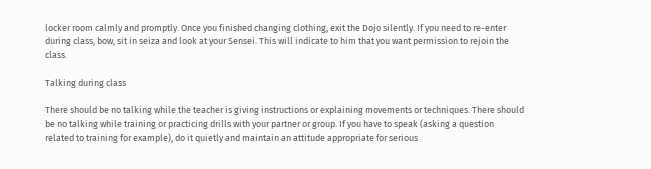locker room calmly and promptly. Once you finished changing clothing, exit the Dojo silently. If you need to re-enter during class, bow, sit in seiza and look at your Sensei. This will indicate to him that you want permission to rejoin the class.

Talking during class

There should be no talking while the teacher is giving instructions or explaining movements or techniques. There should be no talking while training or practicing drills with your partner or group. If you have to speak (asking a question related to training for example), do it quietly and maintain an attitude appropriate for serious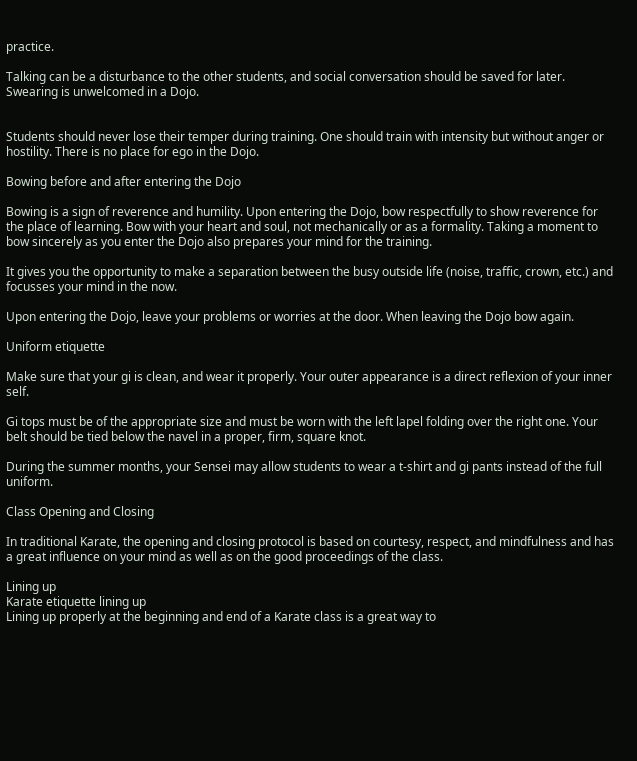practice.

Talking can be a disturbance to the other students, and social conversation should be saved for later. Swearing is unwelcomed in a Dojo.


Students should never lose their temper during training. One should train with intensity but without anger or hostility. There is no place for ego in the Dojo.

Bowing before and after entering the Dojo

Bowing is a sign of reverence and humility. Upon entering the Dojo, bow respectfully to show reverence for the place of learning. Bow with your heart and soul, not mechanically or as a formality. Taking a moment to bow sincerely as you enter the Dojo also prepares your mind for the training.

It gives you the opportunity to make a separation between the busy outside life (noise, traffic, crown, etc.) and focusses your mind in the now.

Upon entering the Dojo, leave your problems or worries at the door. When leaving the Dojo bow again.

Uniform etiquette

Make sure that your gi is clean, and wear it properly. Your outer appearance is a direct reflexion of your inner self.

Gi tops must be of the appropriate size and must be worn with the left lapel folding over the right one. Your belt should be tied below the navel in a proper, firm, square knot.

During the summer months, your Sensei may allow students to wear a t-shirt and gi pants instead of the full uniform.

Class Opening and Closing

In traditional Karate, the opening and closing protocol is based on courtesy, respect, and mindfulness and has a great influence on your mind as well as on the good proceedings of the class.

Lining up
Karate etiquette lining up
Lining up properly at the beginning and end of a Karate class is a great way to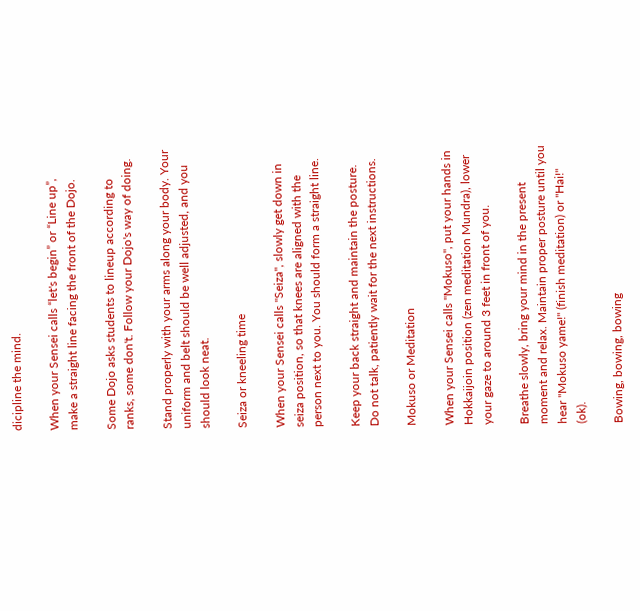dicipline the mind.

When your Sensei calls “let's begin” or “Line up”, make a straight line facing the front of the Dojo.

Some Dojo asks students to lineup according to ranks, some don't. Follow your Dojo's way of doing.

Stand properly with your arms along your body. Your uniform and belt should be well adjusted, and you should look neat.

Seiza or kneeling time

When your Sensei calls "Seiza", slowly get down in seiza position, so that knees are aligned with the person next to you. You should form a straight line.

Keep your back straight and maintain the posture. Do not talk, patiently wait for the next instructions.

Mokuso or Meditation

When your Sensei calls "Mokuso", put your hands in Hokkaijoin position (zen meditation Mundra), lower your gaze to around 3 feet in front of you.

Breathe slowly, bring your mind in the present moment and relax. Maintain proper posture until you hear "Mokuso yame!" (finish meditation) or "Hai!" (ok).

Bowing, bowing, bowing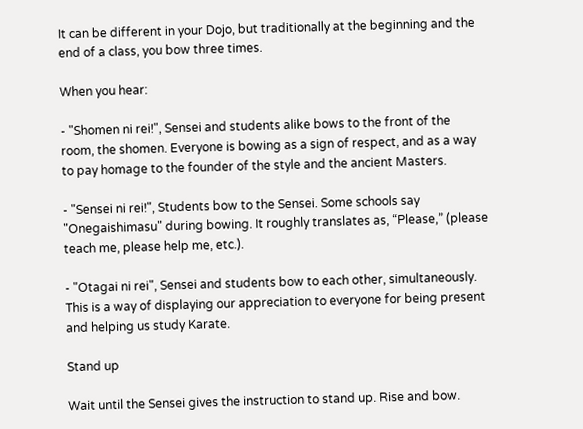It can be different in your Dojo, but traditionally at the beginning and the end of a class, you bow three times.

When you hear:

- "Shomen ni rei!", Sensei and students alike bows to the front of the room, the shomen. Everyone is bowing as a sign of respect, and as a way to pay homage to the founder of the style and the ancient Masters.

- "Sensei ni rei!", Students bow to the Sensei. Some schools say "Onegaishimasu" during bowing. It roughly translates as, “Please,” (please teach me, please help me, etc.).

- "Otagai ni rei", Sensei and students bow to each other, simultaneously. This is a way of displaying our appreciation to everyone for being present and helping us study Karate.

Stand up

Wait until the Sensei gives the instruction to stand up. Rise and bow.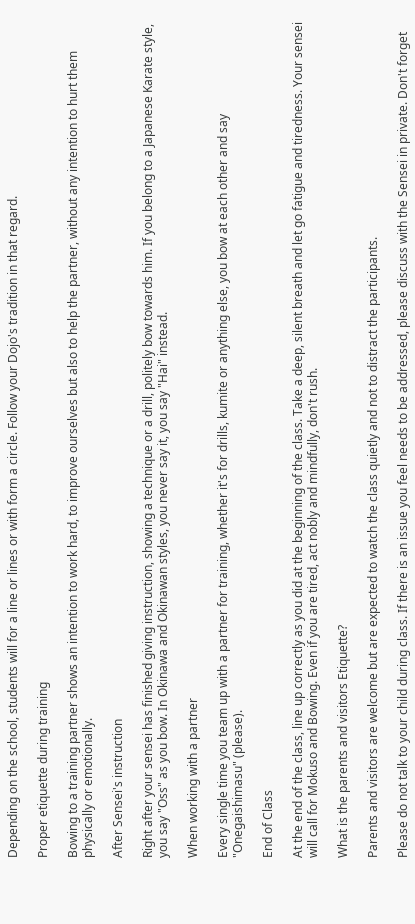Depending on the school, students will for a line or lines or with form a circle. Follow your Dojo's tradition in that regard.

Proper etiquette during training

Bowing to a training partner shows an intention to work hard, to improve ourselves but also to help the partner, without any intention to hurt them physically or emotionally.

After Sensei's instruction

Right after your sensei has finished giving instruction, showing a technique or a drill, politely bow towards him. If you belong to a Japanese Karate style, you say "Oss" as you bow. In Okinawa and Okinawan styles, you never say it, you say "Hai" instead.

When working with a partner

Every single time you team up with a partner for training, whether it's for drills, kumite or anything else, you bow at each other and say "Onegaishimasu" (please).

End of Class

At the end of the class, line up correctly as you did at the beginning of the class. Take a deep, silent breath and let go fatigue and tiredness. Your sensei will call for Mokuso and Bowing. Even if you are tired, act nobly and mindfully, don't rush.

What is the parents and visitors Etiquette?

Parents and visitors are welcome but are expected to watch the class quietly and not to distract the participants.

Please do not talk to your child during class. If there is an issue you feel needs to be addressed, please discuss with the Sensei in private. Don't forget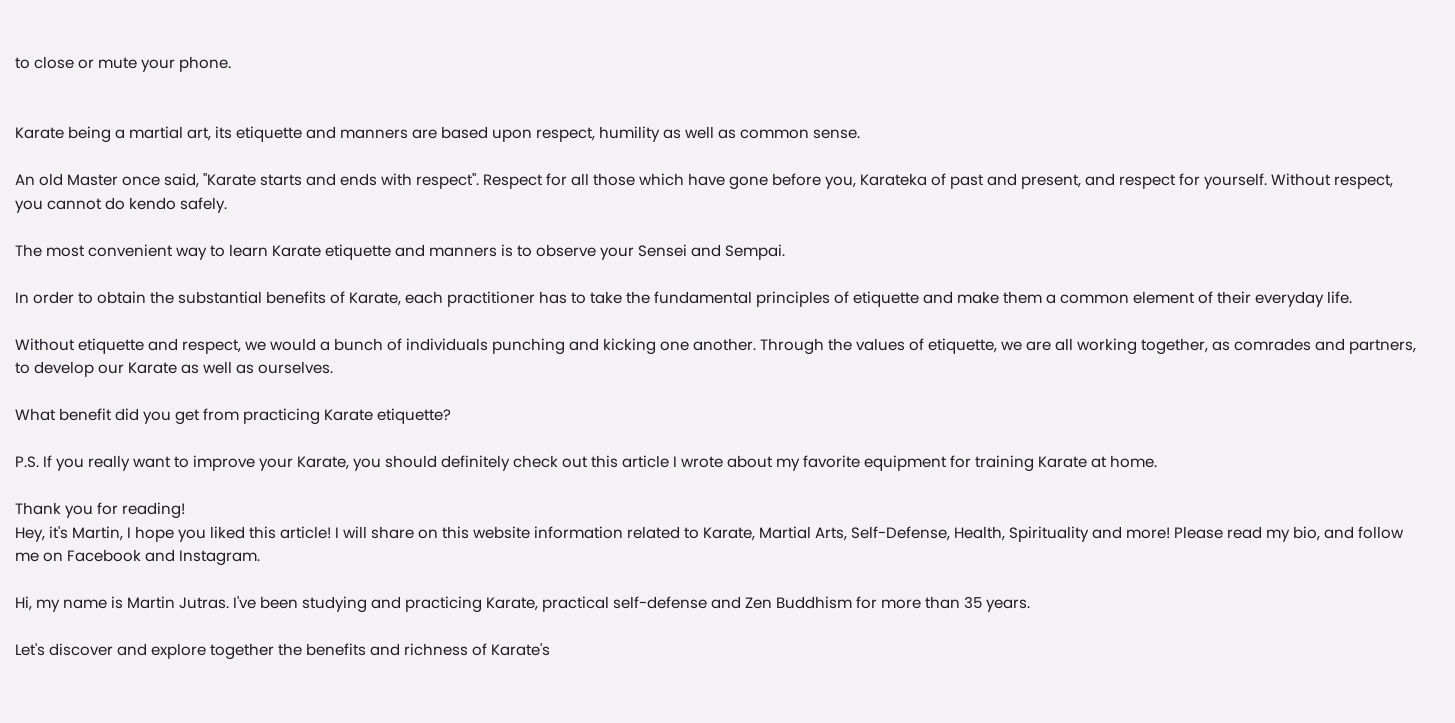to close or mute your phone.


Karate being a martial art, its etiquette and manners are based upon respect, humility as well as common sense.

An old Master once said, "Karate starts and ends with respect". Respect for all those which have gone before you, Karateka of past and present, and respect for yourself. Without respect, you cannot do kendo safely.

The most convenient way to learn Karate etiquette and manners is to observe your Sensei and Sempai.

In order to obtain the substantial benefits of Karate, each practitioner has to take the fundamental principles of etiquette and make them a common element of their everyday life.

Without etiquette and respect, we would a bunch of individuals punching and kicking one another. Through the values of etiquette, we are all working together, as comrades and partners, to develop our Karate as well as ourselves.

What benefit did you get from practicing Karate etiquette?

P.S. If you really want to improve your Karate, you should definitely check out this article I wrote about my favorite equipment for training Karate at home.

Thank you for reading!
Hey, it's Martin, I hope you liked this article! I will share on this website information related to Karate, Martial Arts, Self-Defense, Health, Spirituality and more! Please read my bio, and follow me on Facebook and Instagram.

Hi, my name is Martin Jutras. I've been studying and practicing Karate, practical self-defense and Zen Buddhism for more than 35 years.

Let's discover and explore together the benefits and richness of Karate's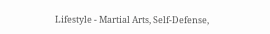Lifestyle - Martial Arts, Self-Defense,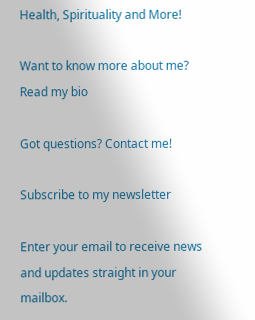Health, Spirituality and More!

Want to know more about me? Read my bio

Got questions? Contact me!

Subscribe to my newsletter

Enter your email to receive news and updates straight in your mailbox.